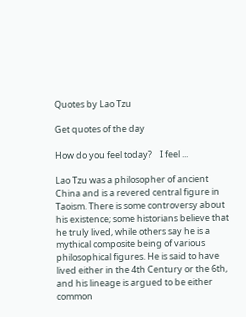Quotes by Lao Tzu

Get quotes of the day

How do you feel today?    I feel ...

Lao Tzu was a philosopher of ancient China and is a revered central figure in Taoism. There is some controversy about his existence; some historians believe that he truly lived, while others say he is a mythical composite being of various philosophical figures. He is said to have lived either in the 4th Century or the 6th, and his lineage is argued to be either common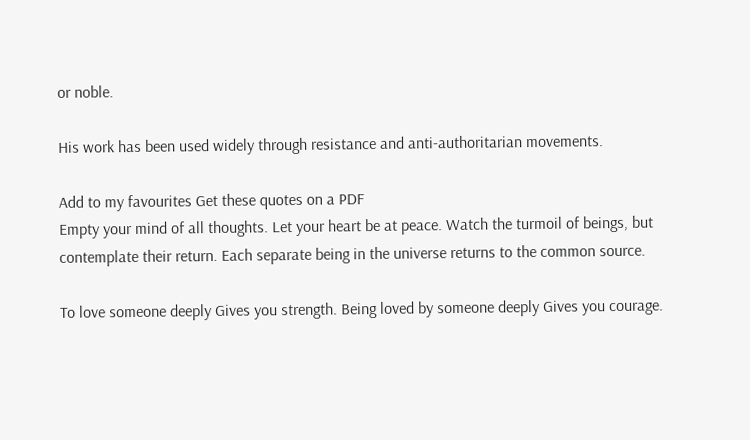or noble.

His work has been used widely through resistance and anti-authoritarian movements.

Add to my favourites Get these quotes on a PDF
Empty your mind of all thoughts. Let your heart be at peace. Watch the turmoil of beings, but contemplate their return. Each separate being in the universe returns to the common source.

To love someone deeply Gives you strength. Being loved by someone deeply Gives you courage.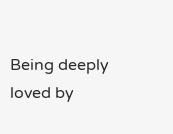Being deeply loved by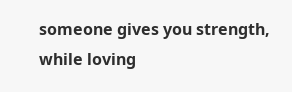someone gives you strength, while loving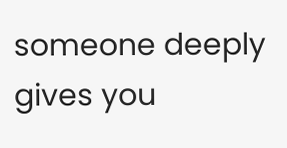someone deeply gives you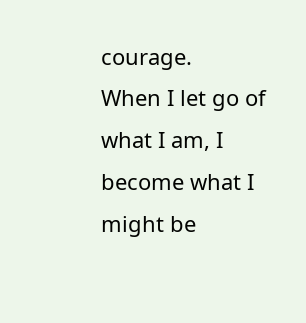courage.
When I let go of what I am, I become what I might be